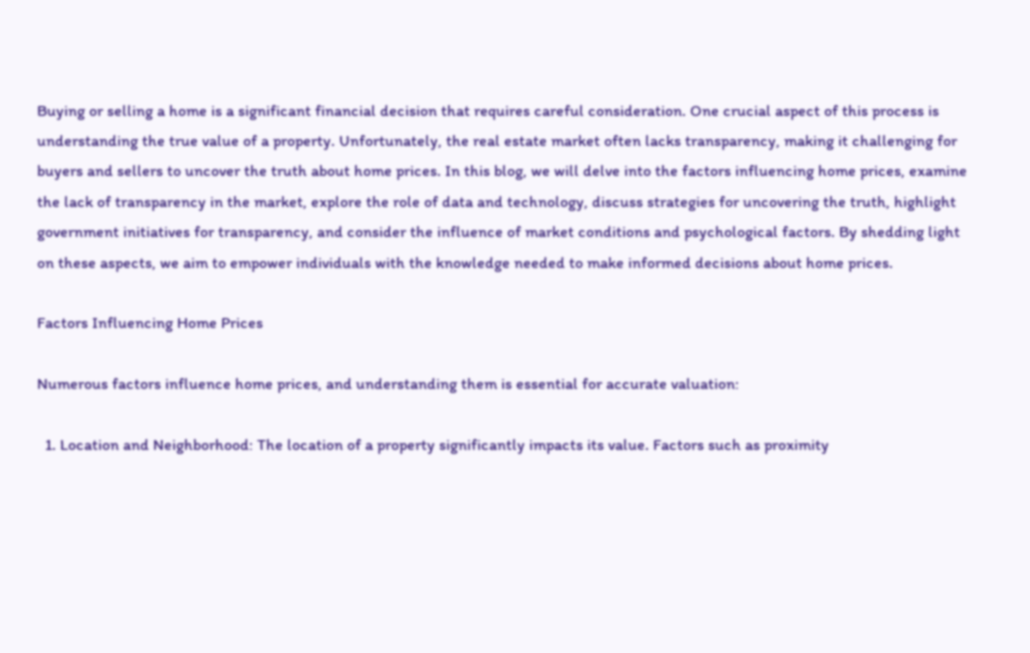Buying or selling a home is a significant financial decision that requires careful consideration. One crucial aspect of this process is understanding the true value of a property. Unfortunately, the real estate market often lacks transparency, making it challenging for buyers and sellers to uncover the truth about home prices. In this blog, we will delve into the factors influencing home prices, examine the lack of transparency in the market, explore the role of data and technology, discuss strategies for uncovering the truth, highlight government initiatives for transparency, and consider the influence of market conditions and psychological factors. By shedding light on these aspects, we aim to empower individuals with the knowledge needed to make informed decisions about home prices.

Factors Influencing Home Prices

Numerous factors influence home prices, and understanding them is essential for accurate valuation:

  1. Location and Neighborhood: The location of a property significantly impacts its value. Factors such as proximity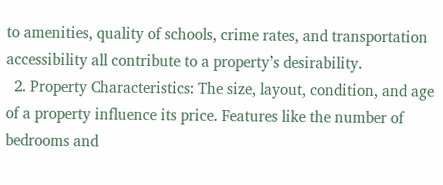to amenities, quality of schools, crime rates, and transportation accessibility all contribute to a property’s desirability.
  2. Property Characteristics: The size, layout, condition, and age of a property influence its price. Features like the number of bedrooms and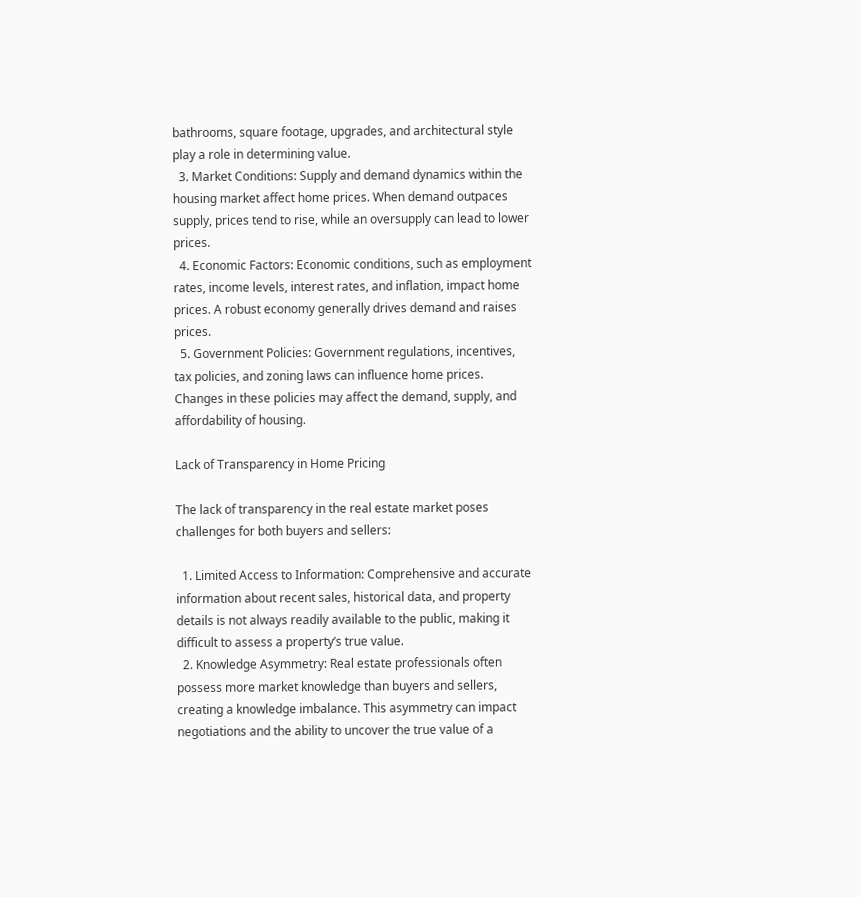bathrooms, square footage, upgrades, and architectural style play a role in determining value.
  3. Market Conditions: Supply and demand dynamics within the housing market affect home prices. When demand outpaces supply, prices tend to rise, while an oversupply can lead to lower prices.
  4. Economic Factors: Economic conditions, such as employment rates, income levels, interest rates, and inflation, impact home prices. A robust economy generally drives demand and raises prices.
  5. Government Policies: Government regulations, incentives, tax policies, and zoning laws can influence home prices. Changes in these policies may affect the demand, supply, and affordability of housing.

Lack of Transparency in Home Pricing

The lack of transparency in the real estate market poses challenges for both buyers and sellers:

  1. Limited Access to Information: Comprehensive and accurate information about recent sales, historical data, and property details is not always readily available to the public, making it difficult to assess a property’s true value.
  2. Knowledge Asymmetry: Real estate professionals often possess more market knowledge than buyers and sellers, creating a knowledge imbalance. This asymmetry can impact negotiations and the ability to uncover the true value of a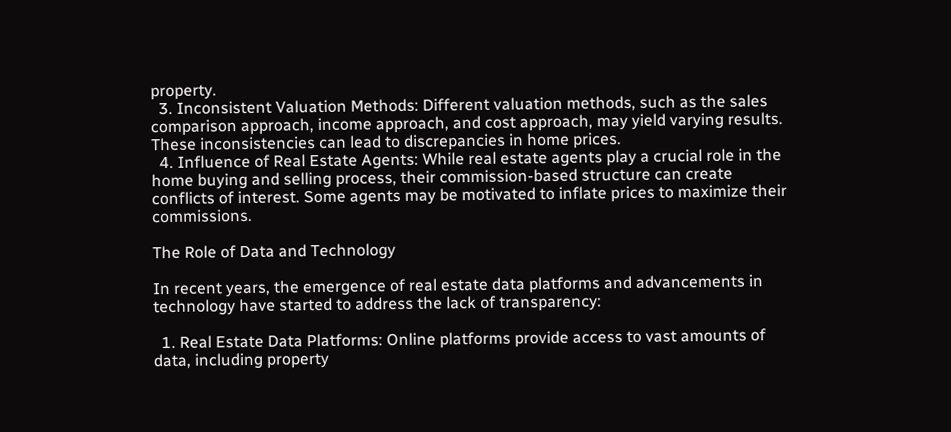property.
  3. Inconsistent Valuation Methods: Different valuation methods, such as the sales comparison approach, income approach, and cost approach, may yield varying results. These inconsistencies can lead to discrepancies in home prices.
  4. Influence of Real Estate Agents: While real estate agents play a crucial role in the home buying and selling process, their commission-based structure can create conflicts of interest. Some agents may be motivated to inflate prices to maximize their commissions.

The Role of Data and Technology

In recent years, the emergence of real estate data platforms and advancements in technology have started to address the lack of transparency:

  1. Real Estate Data Platforms: Online platforms provide access to vast amounts of data, including property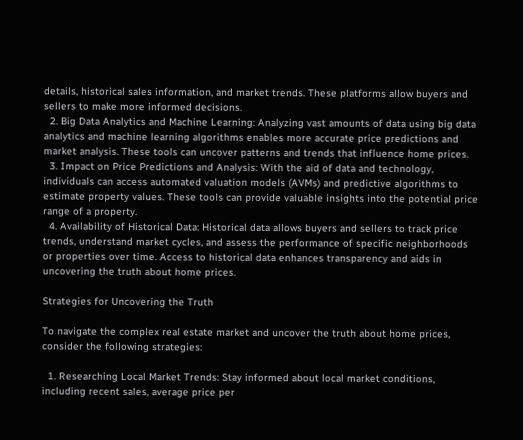details, historical sales information, and market trends. These platforms allow buyers and sellers to make more informed decisions.
  2. Big Data Analytics and Machine Learning: Analyzing vast amounts of data using big data analytics and machine learning algorithms enables more accurate price predictions and market analysis. These tools can uncover patterns and trends that influence home prices.
  3. Impact on Price Predictions and Analysis: With the aid of data and technology, individuals can access automated valuation models (AVMs) and predictive algorithms to estimate property values. These tools can provide valuable insights into the potential price range of a property.
  4. Availability of Historical Data: Historical data allows buyers and sellers to track price trends, understand market cycles, and assess the performance of specific neighborhoods or properties over time. Access to historical data enhances transparency and aids in uncovering the truth about home prices.

Strategies for Uncovering the Truth

To navigate the complex real estate market and uncover the truth about home prices, consider the following strategies:

  1. Researching Local Market Trends: Stay informed about local market conditions, including recent sales, average price per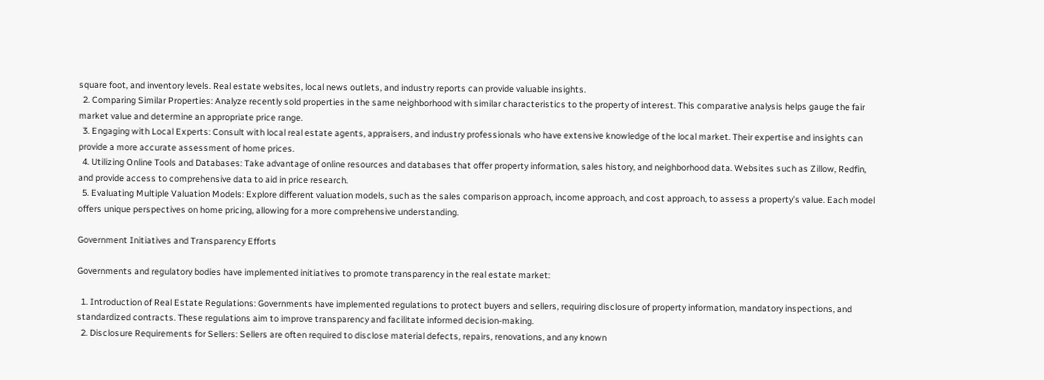square foot, and inventory levels. Real estate websites, local news outlets, and industry reports can provide valuable insights.
  2. Comparing Similar Properties: Analyze recently sold properties in the same neighborhood with similar characteristics to the property of interest. This comparative analysis helps gauge the fair market value and determine an appropriate price range.
  3. Engaging with Local Experts: Consult with local real estate agents, appraisers, and industry professionals who have extensive knowledge of the local market. Their expertise and insights can provide a more accurate assessment of home prices.
  4. Utilizing Online Tools and Databases: Take advantage of online resources and databases that offer property information, sales history, and neighborhood data. Websites such as Zillow, Redfin, and provide access to comprehensive data to aid in price research.
  5. Evaluating Multiple Valuation Models: Explore different valuation models, such as the sales comparison approach, income approach, and cost approach, to assess a property’s value. Each model offers unique perspectives on home pricing, allowing for a more comprehensive understanding.

Government Initiatives and Transparency Efforts

Governments and regulatory bodies have implemented initiatives to promote transparency in the real estate market:

  1. Introduction of Real Estate Regulations: Governments have implemented regulations to protect buyers and sellers, requiring disclosure of property information, mandatory inspections, and standardized contracts. These regulations aim to improve transparency and facilitate informed decision-making.
  2. Disclosure Requirements for Sellers: Sellers are often required to disclose material defects, repairs, renovations, and any known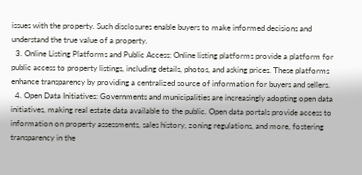issues with the property. Such disclosures enable buyers to make informed decisions and understand the true value of a property.
  3. Online Listing Platforms and Public Access: Online listing platforms provide a platform for public access to property listings, including details, photos, and asking prices. These platforms enhance transparency by providing a centralized source of information for buyers and sellers.
  4. Open Data Initiatives: Governments and municipalities are increasingly adopting open data initiatives, making real estate data available to the public. Open data portals provide access to information on property assessments, sales history, zoning regulations, and more, fostering transparency in the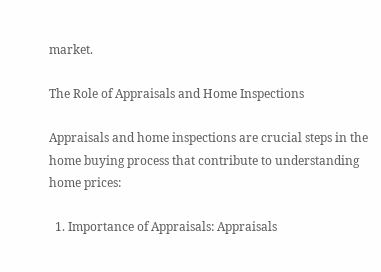market.

The Role of Appraisals and Home Inspections

Appraisals and home inspections are crucial steps in the home buying process that contribute to understanding home prices:

  1. Importance of Appraisals: Appraisals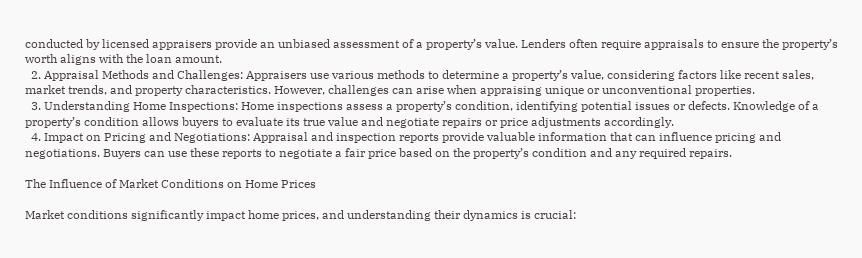conducted by licensed appraisers provide an unbiased assessment of a property’s value. Lenders often require appraisals to ensure the property’s worth aligns with the loan amount.
  2. Appraisal Methods and Challenges: Appraisers use various methods to determine a property’s value, considering factors like recent sales, market trends, and property characteristics. However, challenges can arise when appraising unique or unconventional properties.
  3. Understanding Home Inspections: Home inspections assess a property’s condition, identifying potential issues or defects. Knowledge of a property’s condition allows buyers to evaluate its true value and negotiate repairs or price adjustments accordingly.
  4. Impact on Pricing and Negotiations: Appraisal and inspection reports provide valuable information that can influence pricing and negotiations. Buyers can use these reports to negotiate a fair price based on the property’s condition and any required repairs.

The Influence of Market Conditions on Home Prices

Market conditions significantly impact home prices, and understanding their dynamics is crucial: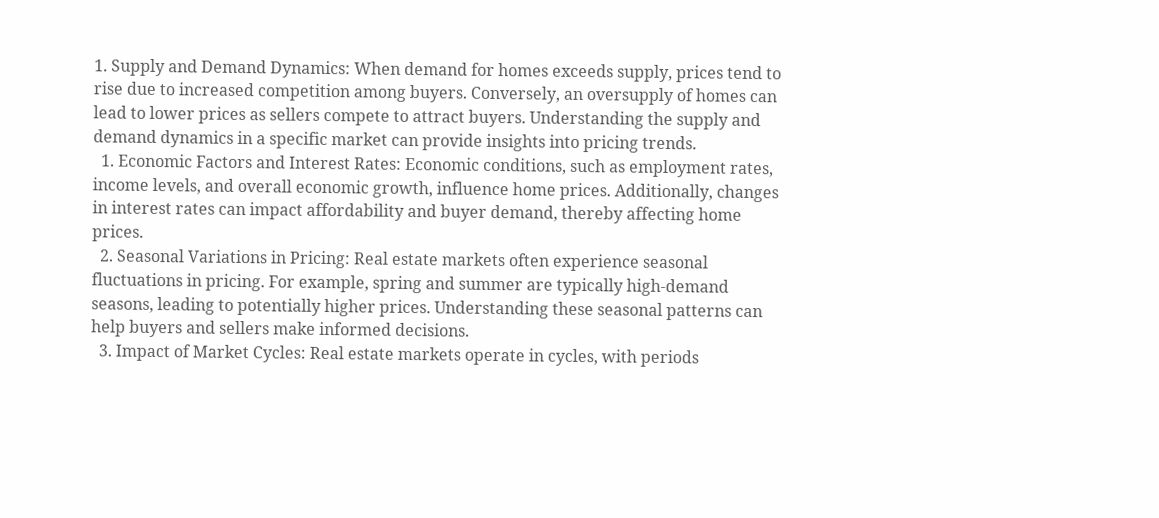1. Supply and Demand Dynamics: When demand for homes exceeds supply, prices tend to rise due to increased competition among buyers. Conversely, an oversupply of homes can lead to lower prices as sellers compete to attract buyers. Understanding the supply and demand dynamics in a specific market can provide insights into pricing trends.
  1. Economic Factors and Interest Rates: Economic conditions, such as employment rates, income levels, and overall economic growth, influence home prices. Additionally, changes in interest rates can impact affordability and buyer demand, thereby affecting home prices.
  2. Seasonal Variations in Pricing: Real estate markets often experience seasonal fluctuations in pricing. For example, spring and summer are typically high-demand seasons, leading to potentially higher prices. Understanding these seasonal patterns can help buyers and sellers make informed decisions.
  3. Impact of Market Cycles: Real estate markets operate in cycles, with periods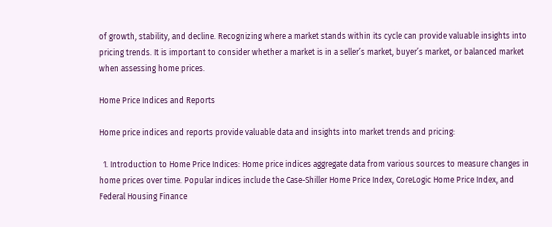of growth, stability, and decline. Recognizing where a market stands within its cycle can provide valuable insights into pricing trends. It is important to consider whether a market is in a seller’s market, buyer’s market, or balanced market when assessing home prices.

Home Price Indices and Reports

Home price indices and reports provide valuable data and insights into market trends and pricing:

  1. Introduction to Home Price Indices: Home price indices aggregate data from various sources to measure changes in home prices over time. Popular indices include the Case-Shiller Home Price Index, CoreLogic Home Price Index, and Federal Housing Finance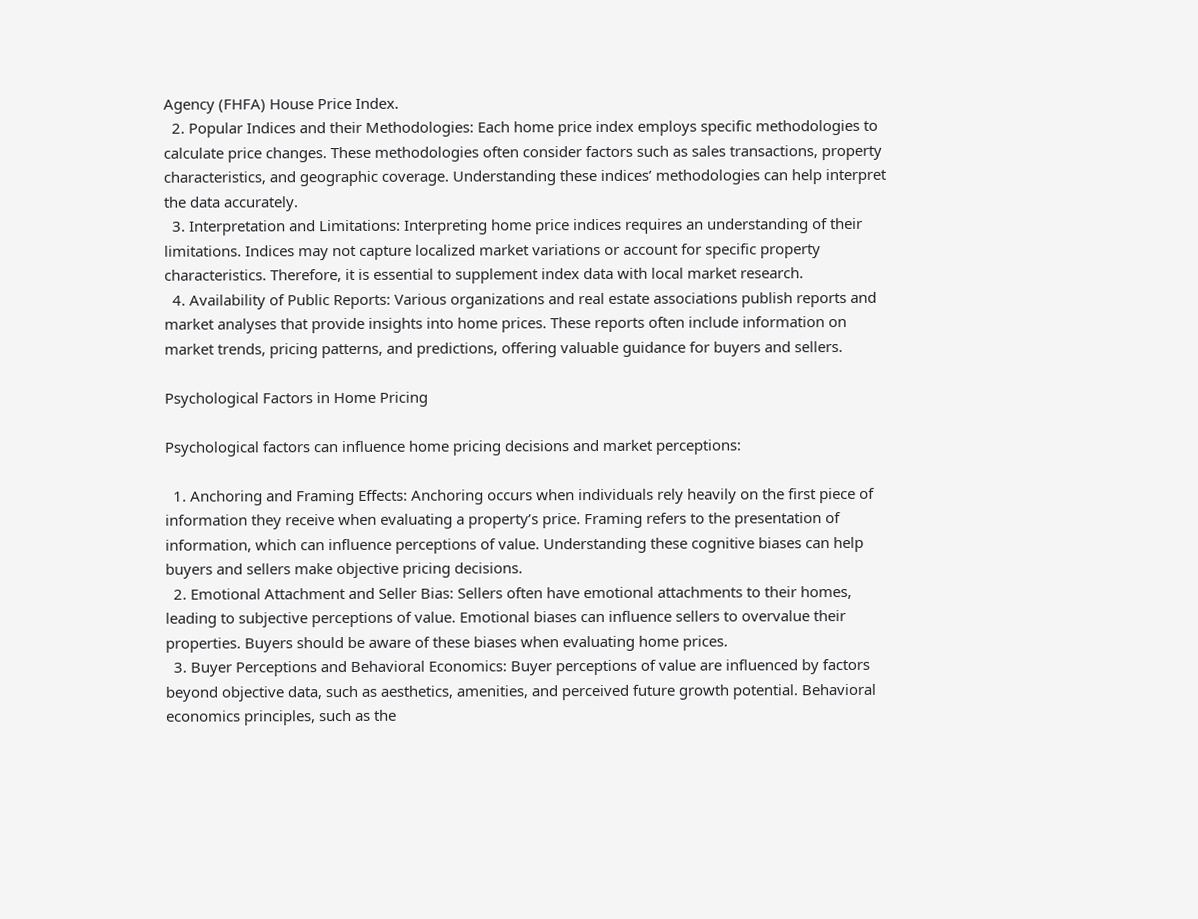Agency (FHFA) House Price Index.
  2. Popular Indices and their Methodologies: Each home price index employs specific methodologies to calculate price changes. These methodologies often consider factors such as sales transactions, property characteristics, and geographic coverage. Understanding these indices’ methodologies can help interpret the data accurately.
  3. Interpretation and Limitations: Interpreting home price indices requires an understanding of their limitations. Indices may not capture localized market variations or account for specific property characteristics. Therefore, it is essential to supplement index data with local market research.
  4. Availability of Public Reports: Various organizations and real estate associations publish reports and market analyses that provide insights into home prices. These reports often include information on market trends, pricing patterns, and predictions, offering valuable guidance for buyers and sellers.

Psychological Factors in Home Pricing

Psychological factors can influence home pricing decisions and market perceptions:

  1. Anchoring and Framing Effects: Anchoring occurs when individuals rely heavily on the first piece of information they receive when evaluating a property’s price. Framing refers to the presentation of information, which can influence perceptions of value. Understanding these cognitive biases can help buyers and sellers make objective pricing decisions.
  2. Emotional Attachment and Seller Bias: Sellers often have emotional attachments to their homes, leading to subjective perceptions of value. Emotional biases can influence sellers to overvalue their properties. Buyers should be aware of these biases when evaluating home prices.
  3. Buyer Perceptions and Behavioral Economics: Buyer perceptions of value are influenced by factors beyond objective data, such as aesthetics, amenities, and perceived future growth potential. Behavioral economics principles, such as the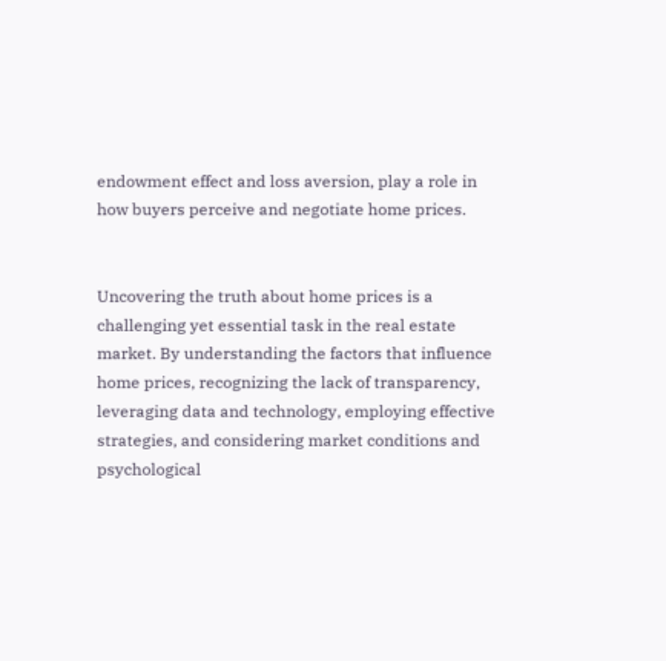endowment effect and loss aversion, play a role in how buyers perceive and negotiate home prices.


Uncovering the truth about home prices is a challenging yet essential task in the real estate market. By understanding the factors that influence home prices, recognizing the lack of transparency, leveraging data and technology, employing effective strategies, and considering market conditions and psychological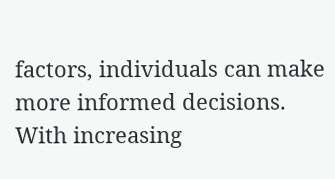factors, individuals can make more informed decisions. With increasing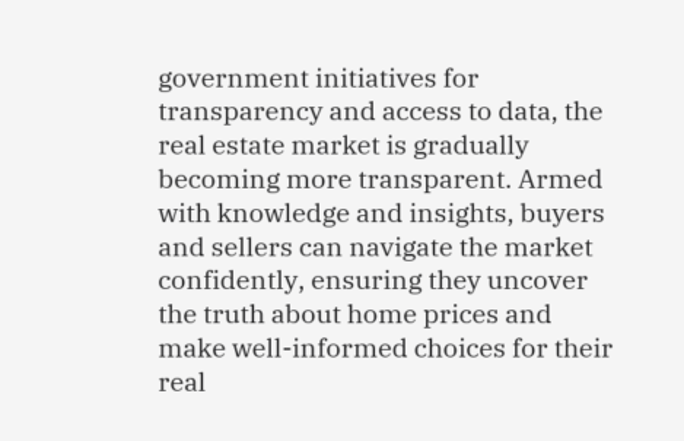government initiatives for transparency and access to data, the real estate market is gradually becoming more transparent. Armed with knowledge and insights, buyers and sellers can navigate the market confidently, ensuring they uncover the truth about home prices and make well-informed choices for their real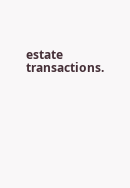estate transactions.